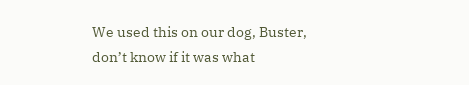We used this on our dog, Buster, don’t know if it was what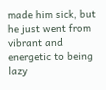made him sick, but he just went from vibrant and energetic to being lazy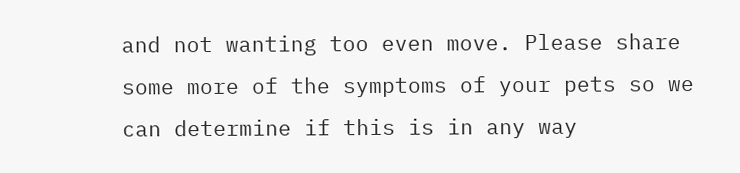and not wanting too even move. Please share some more of the symptoms of your pets so we can determine if this is in any way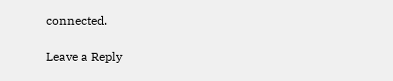connected.

Leave a Reply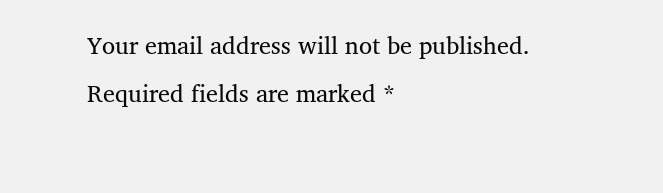Your email address will not be published. Required fields are marked *